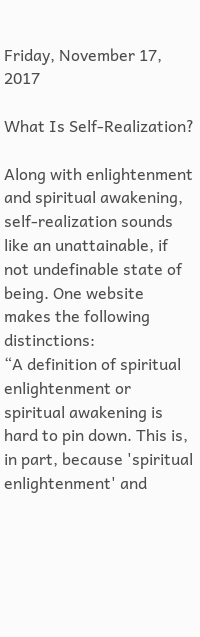Friday, November 17, 2017

What Is Self-Realization?

Along with enlightenment and spiritual awakening, self-realization sounds like an unattainable, if not undefinable state of being. One website makes the following distinctions:
“A definition of spiritual enlightenment or spiritual awakening is hard to pin down. This is, in part, because 'spiritual enlightenment' and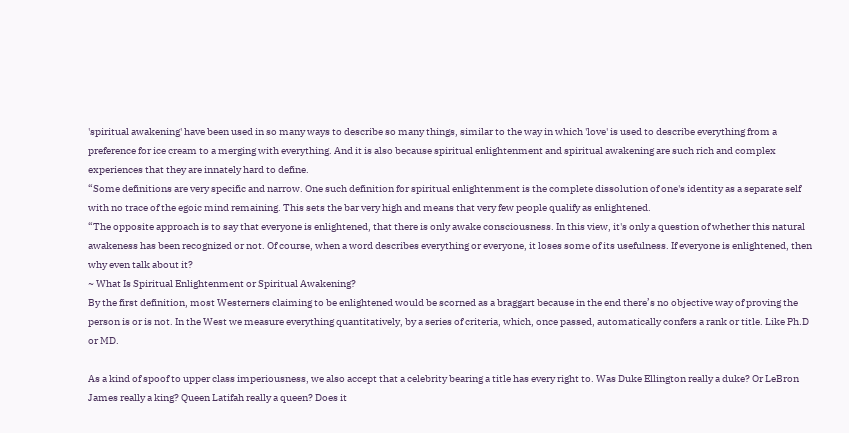'spiritual awakening' have been used in so many ways to describe so many things, similar to the way in which 'love' is used to describe everything from a preference for ice cream to a merging with everything. And it is also because spiritual enlightenment and spiritual awakening are such rich and complex experiences that they are innately hard to define.
“Some definitions are very specific and narrow. One such definition for spiritual enlightenment is the complete dissolution of one's identity as a separate self with no trace of the egoic mind remaining. This sets the bar very high and means that very few people qualify as enlightened.
“The opposite approach is to say that everyone is enlightened, that there is only awake consciousness. In this view, it's only a question of whether this natural awakeness has been recognized or not. Of course, when a word describes everything or everyone, it loses some of its usefulness. If everyone is enlightened, then why even talk about it?
~ What Is Spiritual Enlightenment or Spiritual Awakening?
By the first definition, most Westerners claiming to be enlightened would be scorned as a braggart because in the end there’s no objective way of proving the person is or is not. In the West we measure everything quantitatively, by a series of criteria, which, once passed, automatically confers a rank or title. Like Ph.D or MD.

As a kind of spoof to upper class imperiousness, we also accept that a celebrity bearing a title has every right to. Was Duke Ellington really a duke? Or LeBron James really a king? Queen Latifah really a queen? Does it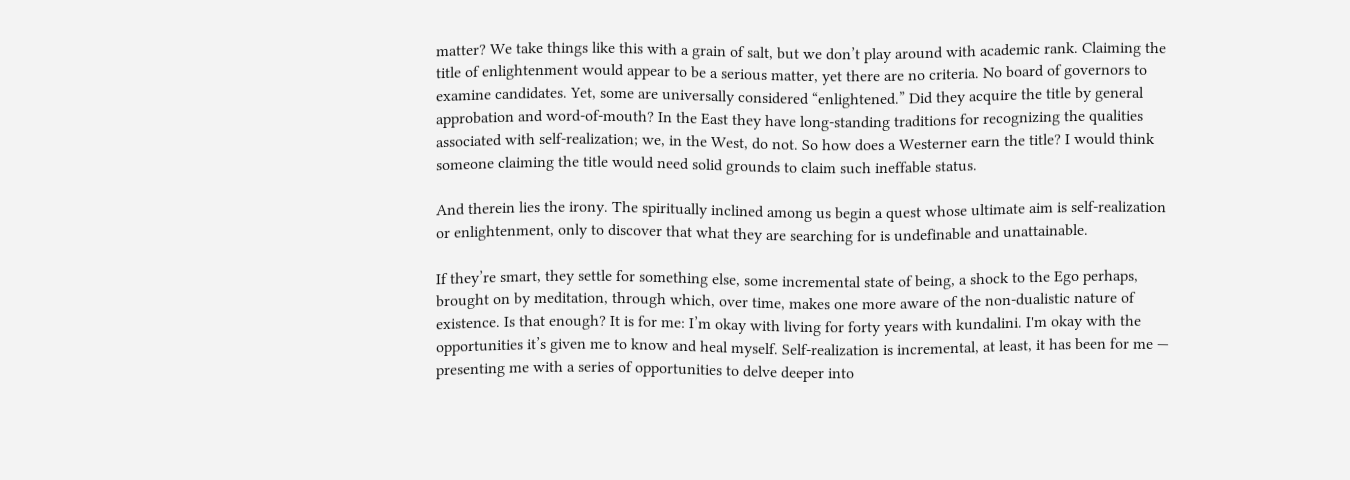matter? We take things like this with a grain of salt, but we don’t play around with academic rank. Claiming the title of enlightenment would appear to be a serious matter, yet there are no criteria. No board of governors to examine candidates. Yet, some are universally considered “enlightened.” Did they acquire the title by general approbation and word-of-mouth? In the East they have long-standing traditions for recognizing the qualities associated with self-realization; we, in the West, do not. So how does a Westerner earn the title? I would think someone claiming the title would need solid grounds to claim such ineffable status.

And therein lies the irony. The spiritually inclined among us begin a quest whose ultimate aim is self-realization or enlightenment, only to discover that what they are searching for is undefinable and unattainable.

If they’re smart, they settle for something else, some incremental state of being, a shock to the Ego perhaps, brought on by meditation, through which, over time, makes one more aware of the non-dualistic nature of existence. Is that enough? It is for me: I’m okay with living for forty years with kundalini. I'm okay with the opportunities it’s given me to know and heal myself. Self-realization is incremental, at least, it has been for me — presenting me with a series of opportunities to delve deeper into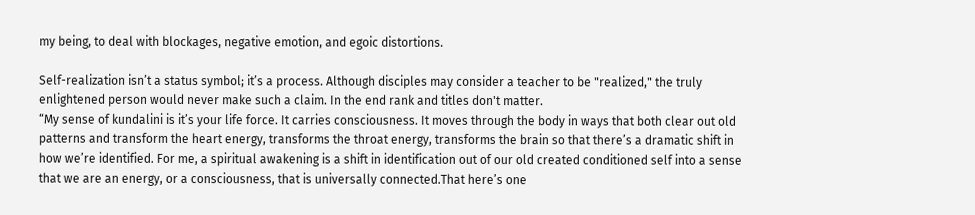my being, to deal with blockages, negative emotion, and egoic distortions.

Self-realization isn’t a status symbol; it’s a process. Although disciples may consider a teacher to be "realized," the truly enlightened person would never make such a claim. In the end rank and titles don't matter.
“My sense of kundalini is it’s your life force. It carries consciousness. It moves through the body in ways that both clear out old patterns and transform the heart energy, transforms the throat energy, transforms the brain so that there’s a dramatic shift in how we’re identified. For me, a spiritual awakening is a shift in identification out of our old created conditioned self into a sense that we are an energy, or a consciousness, that is universally connected.That here’s one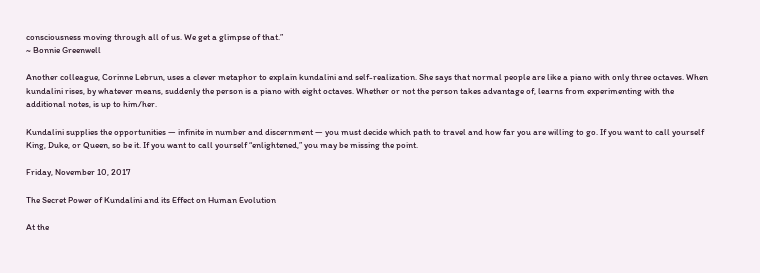consciousness moving through all of us. We get a glimpse of that.”
~ Bonnie Greenwell

Another colleague, Corinne Lebrun, uses a clever metaphor to explain kundalini and self-realization. She says that normal people are like a piano with only three octaves. When kundalini rises, by whatever means, suddenly the person is a piano with eight octaves. Whether or not the person takes advantage of, learns from experimenting with the additional notes, is up to him/her.

Kundalini supplies the opportunities — infinite in number and discernment — you must decide which path to travel and how far you are willing to go. If you want to call yourself King, Duke, or Queen, so be it. If you want to call yourself “enlightened,” you may be missing the point.

Friday, November 10, 2017

The Secret Power of Kundalini and its Effect on Human Evolution

At the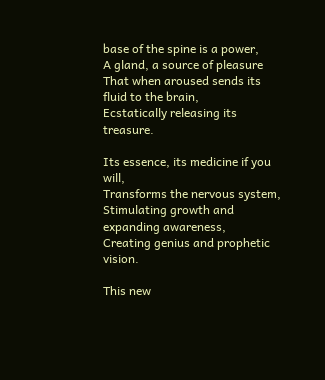base of the spine is a power,
A gland, a source of pleasure
That when aroused sends its fluid to the brain,
Ecstatically releasing its treasure.

Its essence, its medicine if you will,
Transforms the nervous system,
Stimulating growth and expanding awareness,
Creating genius and prophetic vision.

This new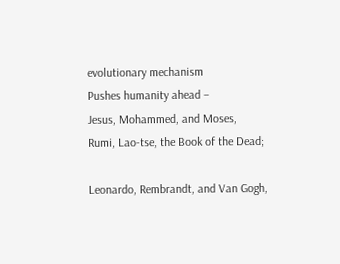evolutionary mechanism
Pushes humanity ahead –
Jesus, Mohammed, and Moses,
Rumi, Lao-tse, the Book of the Dead;

Leonardo, Rembrandt, and Van Gogh,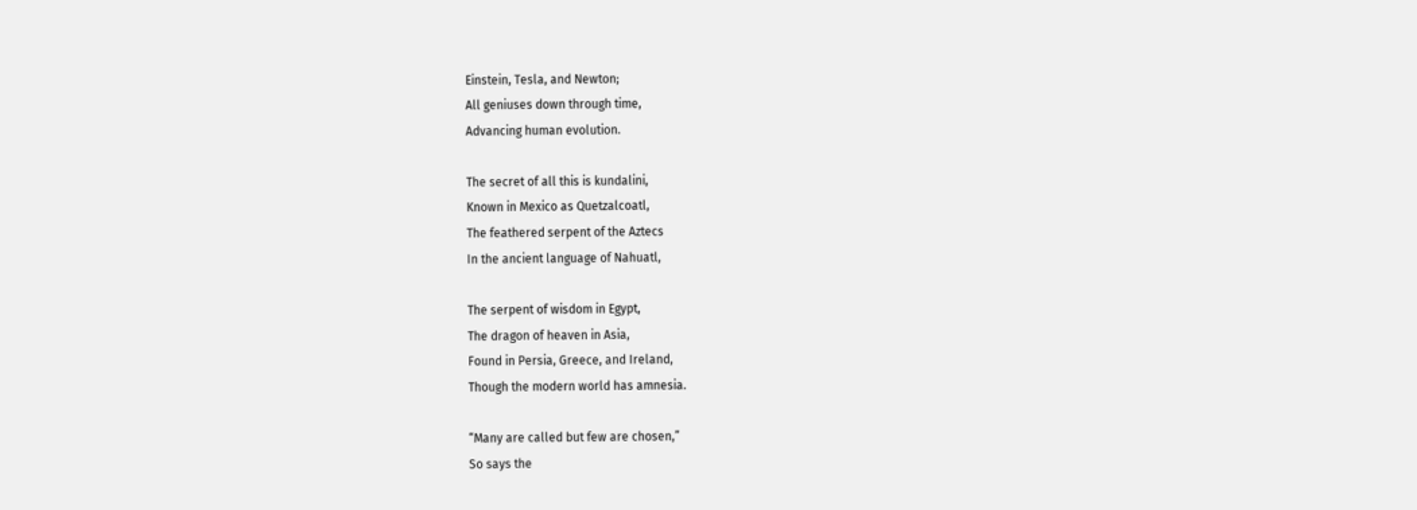Einstein, Tesla, and Newton;
All geniuses down through time,
Advancing human evolution.

The secret of all this is kundalini,
Known in Mexico as Quetzalcoatl,
The feathered serpent of the Aztecs
In the ancient language of Nahuatl,

The serpent of wisdom in Egypt,
The dragon of heaven in Asia,
Found in Persia, Greece, and Ireland,
Though the modern world has amnesia.

“Many are called but few are chosen,”
So says the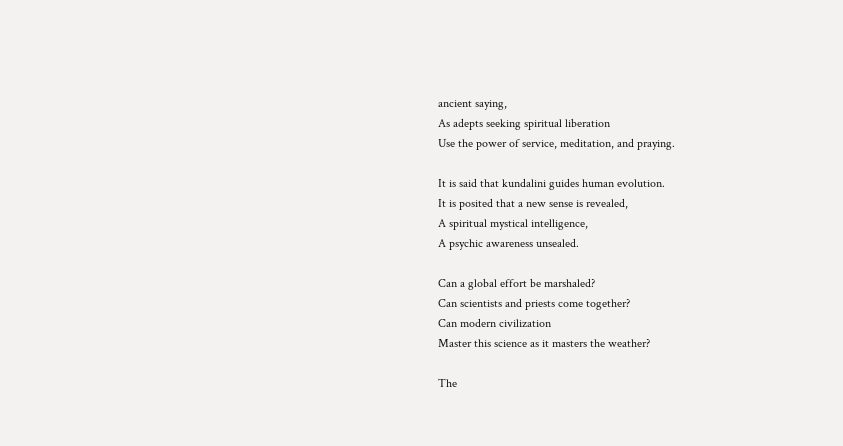ancient saying,
As adepts seeking spiritual liberation
Use the power of service, meditation, and praying.

It is said that kundalini guides human evolution.
It is posited that a new sense is revealed,
A spiritual mystical intelligence,
A psychic awareness unsealed.

Can a global effort be marshaled?
Can scientists and priests come together?
Can modern civilization
Master this science as it masters the weather?

The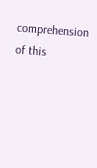comprehension of this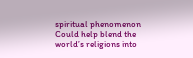spiritual phenomenon
Could help blend the world’s religions into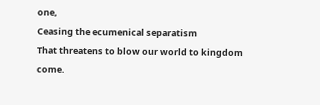one,
Ceasing the ecumenical separatism
That threatens to blow our world to kingdom come.